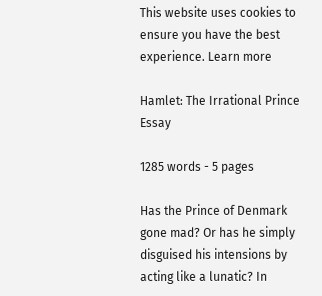This website uses cookies to ensure you have the best experience. Learn more

Hamlet: The Irrational Prince Essay

1285 words - 5 pages

Has the Prince of Denmark gone mad? Or has he simply disguised his intensions by acting like a lunatic? In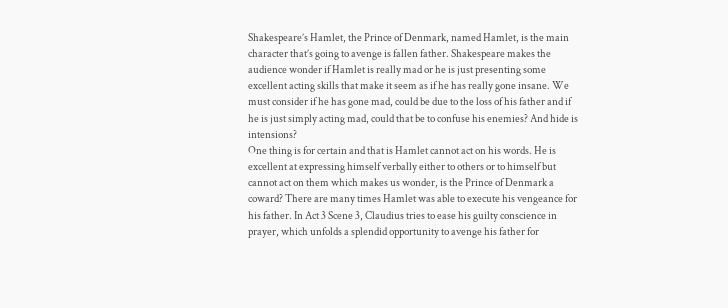Shakespeare’s Hamlet, the Prince of Denmark, named Hamlet, is the main character that’s going to avenge is fallen father. Shakespeare makes the audience wonder if Hamlet is really mad or he is just presenting some excellent acting skills that make it seem as if he has really gone insane. We must consider if he has gone mad, could be due to the loss of his father and if he is just simply acting mad, could that be to confuse his enemies? And hide is intensions?
One thing is for certain and that is Hamlet cannot act on his words. He is excellent at expressing himself verbally either to others or to himself but cannot act on them which makes us wonder, is the Prince of Denmark a coward? There are many times Hamlet was able to execute his vengeance for his father. In Act 3 Scene 3, Claudius tries to ease his guilty conscience in prayer, which unfolds a splendid opportunity to avenge his father for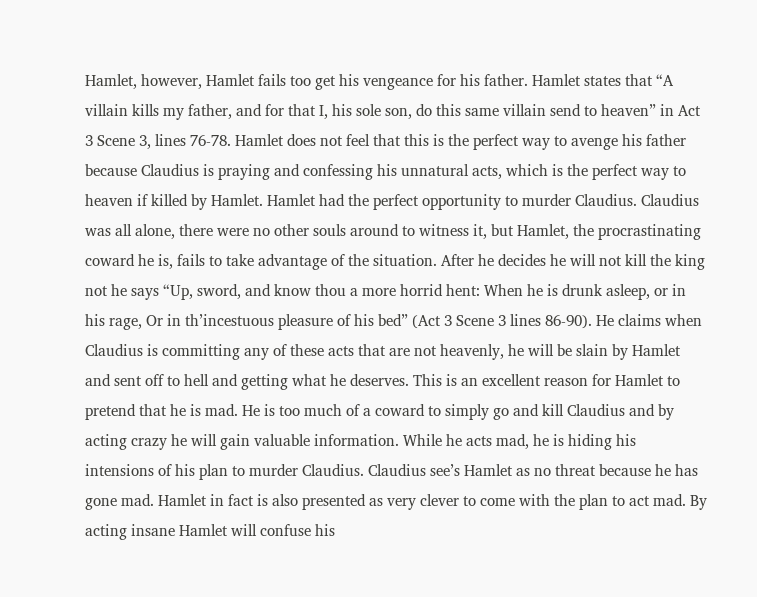Hamlet, however, Hamlet fails too get his vengeance for his father. Hamlet states that “A villain kills my father, and for that I, his sole son, do this same villain send to heaven” in Act 3 Scene 3, lines 76-78. Hamlet does not feel that this is the perfect way to avenge his father because Claudius is praying and confessing his unnatural acts, which is the perfect way to heaven if killed by Hamlet. Hamlet had the perfect opportunity to murder Claudius. Claudius was all alone, there were no other souls around to witness it, but Hamlet, the procrastinating coward he is, fails to take advantage of the situation. After he decides he will not kill the king not he says “Up, sword, and know thou a more horrid hent: When he is drunk asleep, or in his rage, Or in th’incestuous pleasure of his bed” (Act 3 Scene 3 lines 86-90). He claims when Claudius is committing any of these acts that are not heavenly, he will be slain by Hamlet and sent off to hell and getting what he deserves. This is an excellent reason for Hamlet to pretend that he is mad. He is too much of a coward to simply go and kill Claudius and by acting crazy he will gain valuable information. While he acts mad, he is hiding his intensions of his plan to murder Claudius. Claudius see’s Hamlet as no threat because he has gone mad. Hamlet in fact is also presented as very clever to come with the plan to act mad. By acting insane Hamlet will confuse his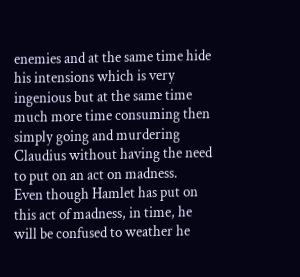enemies and at the same time hide his intensions which is very ingenious but at the same time much more time consuming then simply going and murdering Claudius without having the need to put on an act on madness.
Even though Hamlet has put on this act of madness, in time, he will be confused to weather he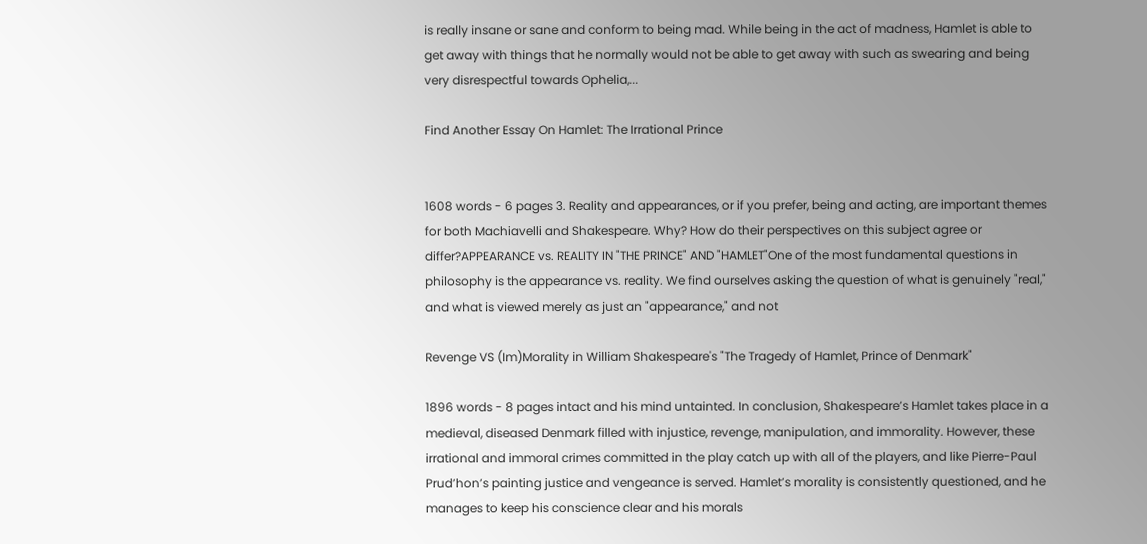is really insane or sane and conform to being mad. While being in the act of madness, Hamlet is able to get away with things that he normally would not be able to get away with such as swearing and being very disrespectful towards Ophelia,...

Find Another Essay On Hamlet: The Irrational Prince


1608 words - 6 pages 3. Reality and appearances, or if you prefer, being and acting, are important themes for both Machiavelli and Shakespeare. Why? How do their perspectives on this subject agree or differ?APPEARANCE vs. REALITY IN "THE PRINCE" AND "HAMLET"One of the most fundamental questions in philosophy is the appearance vs. reality. We find ourselves asking the question of what is genuinely "real," and what is viewed merely as just an "appearance," and not

Revenge VS (Im)Morality in William Shakespeare's "The Tragedy of Hamlet, Prince of Denmark"

1896 words - 8 pages intact and his mind untainted. In conclusion, Shakespeare’s Hamlet takes place in a medieval, diseased Denmark filled with injustice, revenge, manipulation, and immorality. However, these irrational and immoral crimes committed in the play catch up with all of the players, and like Pierre-Paul Prud’hon’s painting justice and vengeance is served. Hamlet’s morality is consistently questioned, and he manages to keep his conscience clear and his morals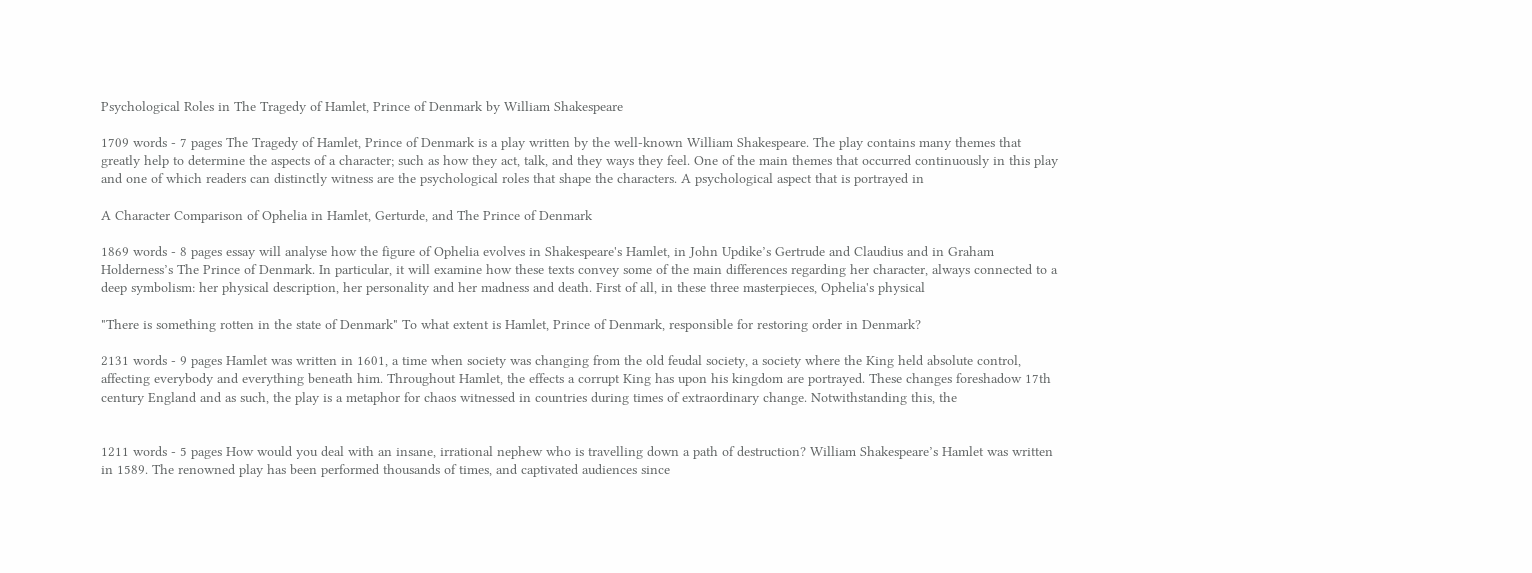Psychological Roles in The Tragedy of Hamlet, Prince of Denmark by William Shakespeare

1709 words - 7 pages The Tragedy of Hamlet, Prince of Denmark is a play written by the well-known William Shakespeare. The play contains many themes that greatly help to determine the aspects of a character; such as how they act, talk, and they ways they feel. One of the main themes that occurred continuously in this play and one of which readers can distinctly witness are the psychological roles that shape the characters. A psychological aspect that is portrayed in

A Character Comparison of Ophelia in Hamlet, Gerturde, and The Prince of Denmark

1869 words - 8 pages essay will analyse how the figure of Ophelia evolves in Shakespeare's Hamlet, in John Updike’s Gertrude and Claudius and in Graham Holderness’s The Prince of Denmark. In particular, it will examine how these texts convey some of the main differences regarding her character, always connected to a deep symbolism: her physical description, her personality and her madness and death. First of all, in these three masterpieces, Ophelia's physical

"There is something rotten in the state of Denmark" To what extent is Hamlet, Prince of Denmark, responsible for restoring order in Denmark?

2131 words - 9 pages Hamlet was written in 1601, a time when society was changing from the old feudal society, a society where the King held absolute control, affecting everybody and everything beneath him. Throughout Hamlet, the effects a corrupt King has upon his kingdom are portrayed. These changes foreshadow 17th century England and as such, the play is a metaphor for chaos witnessed in countries during times of extraordinary change. Notwithstanding this, the


1211 words - 5 pages How would you deal with an insane, irrational nephew who is travelling down a path of destruction? William Shakespeare’s Hamlet was written in 1589. The renowned play has been performed thousands of times, and captivated audiences since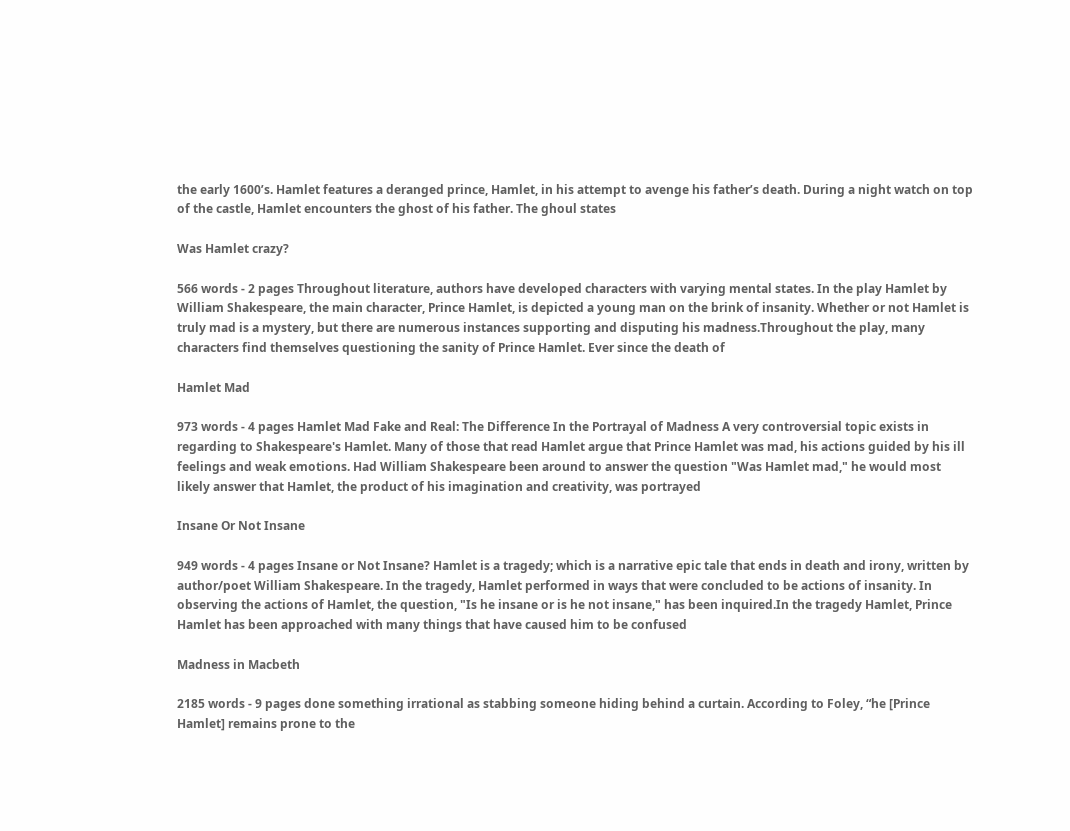the early 1600’s. Hamlet features a deranged prince, Hamlet, in his attempt to avenge his father’s death. During a night watch on top of the castle, Hamlet encounters the ghost of his father. The ghoul states

Was Hamlet crazy?

566 words - 2 pages Throughout literature, authors have developed characters with varying mental states. In the play Hamlet by William Shakespeare, the main character, Prince Hamlet, is depicted a young man on the brink of insanity. Whether or not Hamlet is truly mad is a mystery, but there are numerous instances supporting and disputing his madness.Throughout the play, many characters find themselves questioning the sanity of Prince Hamlet. Ever since the death of

Hamlet Mad

973 words - 4 pages Hamlet Mad Fake and Real: The Difference In the Portrayal of Madness A very controversial topic exists in regarding to Shakespeare's Hamlet. Many of those that read Hamlet argue that Prince Hamlet was mad, his actions guided by his ill feelings and weak emotions. Had William Shakespeare been around to answer the question "Was Hamlet mad," he would most likely answer that Hamlet, the product of his imagination and creativity, was portrayed

Insane Or Not Insane

949 words - 4 pages Insane or Not Insane? Hamlet is a tragedy; which is a narrative epic tale that ends in death and irony, written by author/poet William Shakespeare. In the tragedy, Hamlet performed in ways that were concluded to be actions of insanity. In observing the actions of Hamlet, the question, "Is he insane or is he not insane," has been inquired.In the tragedy Hamlet, Prince Hamlet has been approached with many things that have caused him to be confused

Madness in Macbeth

2185 words - 9 pages done something irrational as stabbing someone hiding behind a curtain. According to Foley, “he [Prince Hamlet] remains prone to the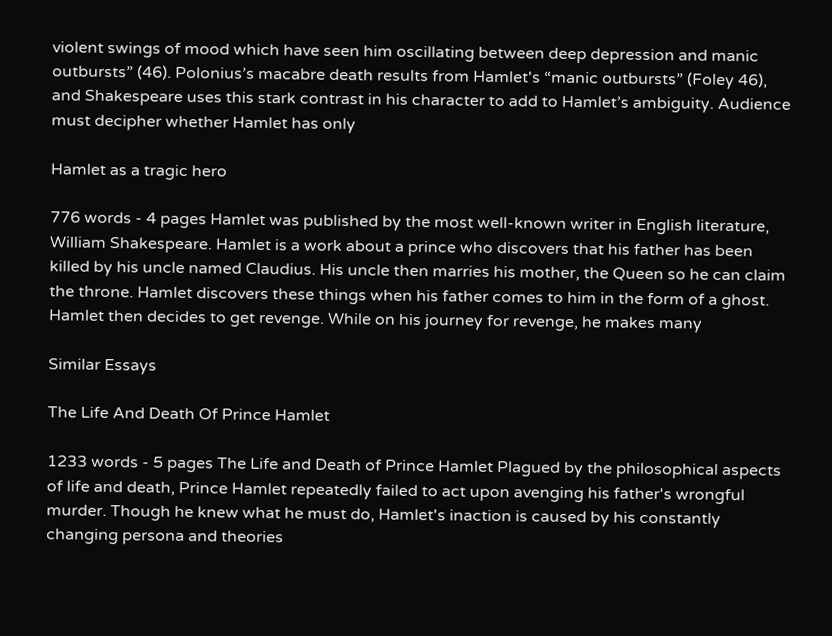violent swings of mood which have seen him oscillating between deep depression and manic outbursts” (46). Polonius’s macabre death results from Hamlet's “manic outbursts” (Foley 46), and Shakespeare uses this stark contrast in his character to add to Hamlet’s ambiguity. Audience must decipher whether Hamlet has only

Hamlet as a tragic hero

776 words - 4 pages Hamlet was published by the most well-known writer in English literature, William Shakespeare. Hamlet is a work about a prince who discovers that his father has been killed by his uncle named Claudius. His uncle then marries his mother, the Queen so he can claim the throne. Hamlet discovers these things when his father comes to him in the form of a ghost. Hamlet then decides to get revenge. While on his journey for revenge, he makes many

Similar Essays

The Life And Death Of Prince Hamlet

1233 words - 5 pages The Life and Death of Prince Hamlet Plagued by the philosophical aspects of life and death, Prince Hamlet repeatedly failed to act upon avenging his father's wrongful murder. Though he knew what he must do, Hamlet's inaction is caused by his constantly changing persona and theories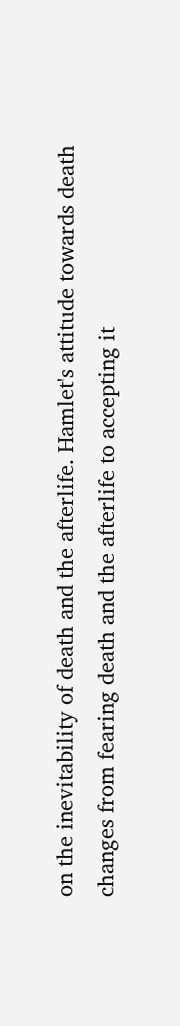on the inevitability of death and the afterlife. Hamlet's attitude towards death changes from fearing death and the afterlife to accepting it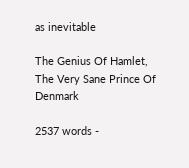as inevitable

The Genius Of Hamlet, The Very Sane Prince Of Denmark

2537 words -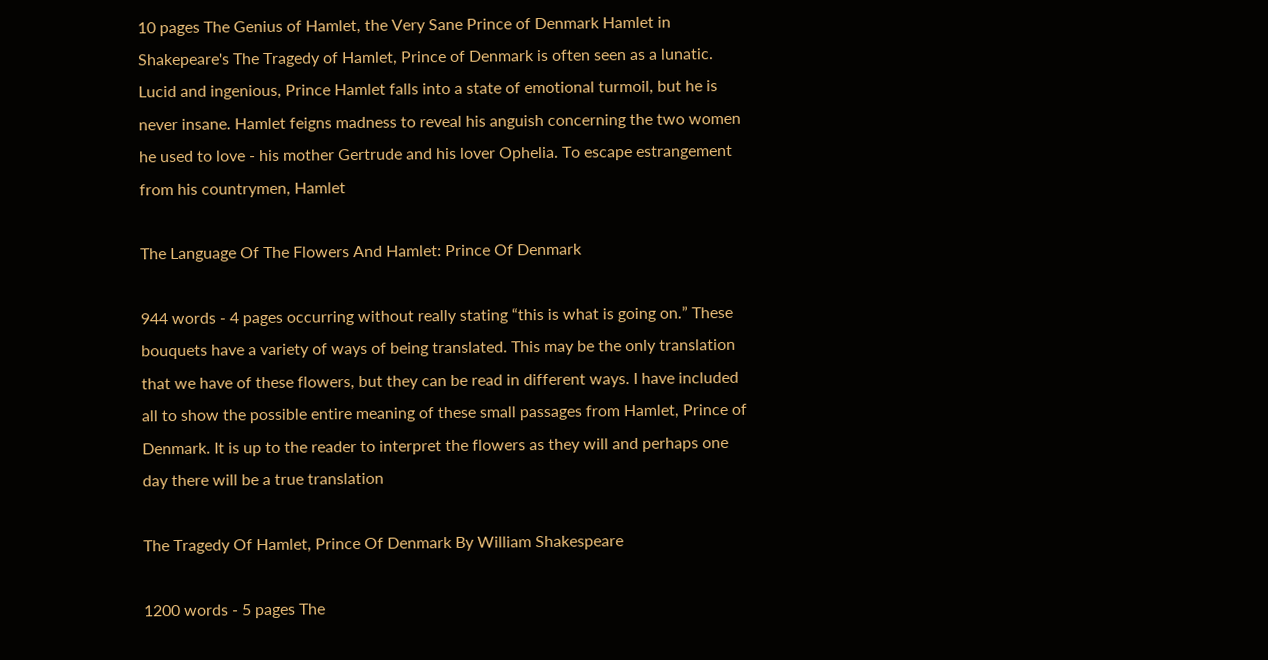10 pages The Genius of Hamlet, the Very Sane Prince of Denmark Hamlet in Shakepeare's The Tragedy of Hamlet, Prince of Denmark is often seen as a lunatic. Lucid and ingenious, Prince Hamlet falls into a state of emotional turmoil, but he is never insane. Hamlet feigns madness to reveal his anguish concerning the two women he used to love - his mother Gertrude and his lover Ophelia. To escape estrangement from his countrymen, Hamlet

The Language Of The Flowers And Hamlet: Prince Of Denmark

944 words - 4 pages occurring without really stating “this is what is going on.” These bouquets have a variety of ways of being translated. This may be the only translation that we have of these flowers, but they can be read in different ways. I have included all to show the possible entire meaning of these small passages from Hamlet, Prince of Denmark. It is up to the reader to interpret the flowers as they will and perhaps one day there will be a true translation

The Tragedy Of Hamlet, Prince Of Denmark By William Shakespeare

1200 words - 5 pages The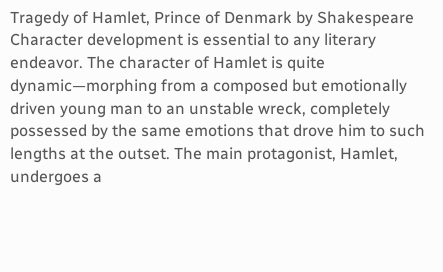Tragedy of Hamlet, Prince of Denmark by Shakespeare Character development is essential to any literary endeavor. The character of Hamlet is quite dynamic—morphing from a composed but emotionally driven young man to an unstable wreck, completely possessed by the same emotions that drove him to such lengths at the outset. The main protagonist, Hamlet, undergoes a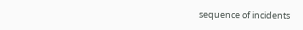sequence of incidents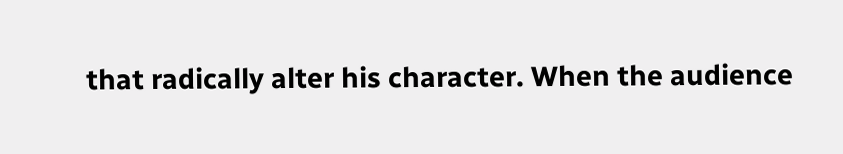that radically alter his character. When the audience